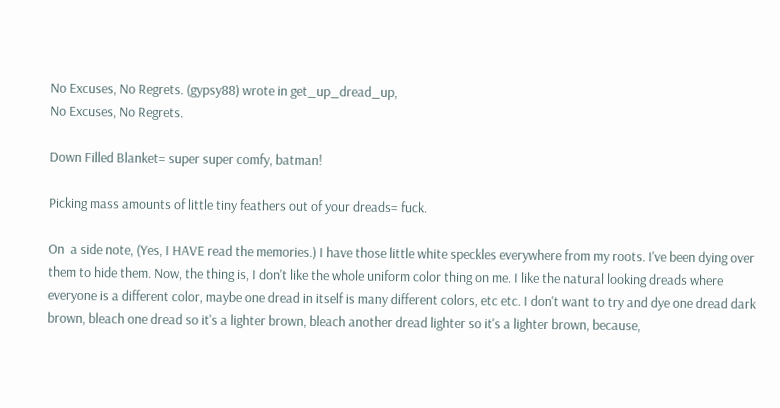No Excuses, No Regrets. (gypsy88) wrote in get_up_dread_up,
No Excuses, No Regrets.

Down Filled Blanket= super super comfy, batman!

Picking mass amounts of little tiny feathers out of your dreads= fuck.

On  a side note, (Yes, I HAVE read the memories.) I have those little white speckles everywhere from my roots. I've been dying over them to hide them. Now, the thing is, I don't like the whole uniform color thing on me. I like the natural looking dreads where everyone is a different color, maybe one dread in itself is many different colors, etc etc. I don't want to try and dye one dread dark brown, bleach one dread so it's a lighter brown, bleach another dread lighter so it's a lighter brown, because,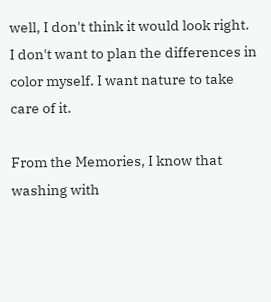well, I don't think it would look right. I don't want to plan the differences in color myself. I want nature to take care of it.

From the Memories, I know that washing with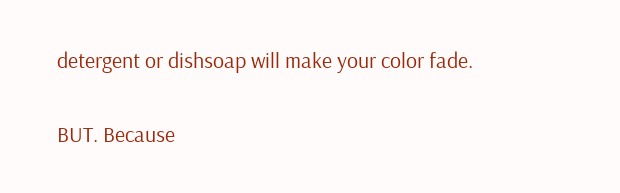detergent or dishsoap will make your color fade.

BUT. Because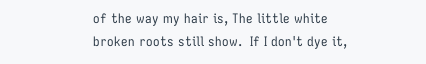of the way my hair is, The little white broken roots still show.  If I don't dye it,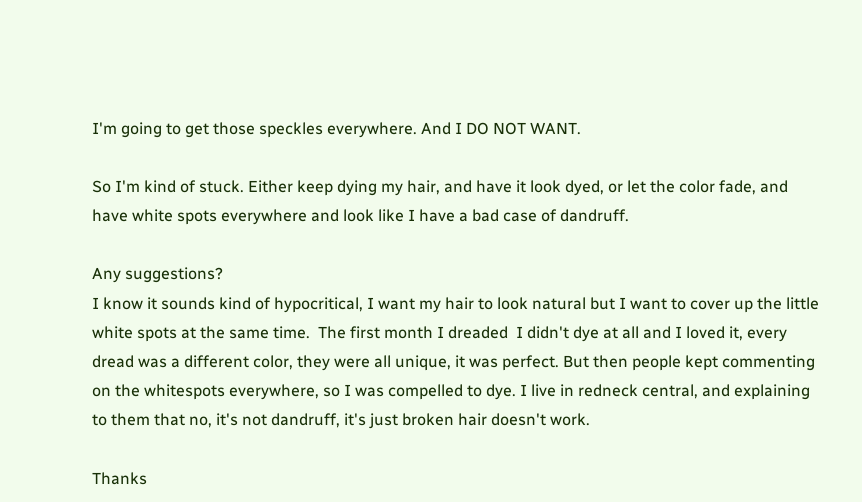I'm going to get those speckles everywhere. And I DO NOT WANT.

So I'm kind of stuck. Either keep dying my hair, and have it look dyed, or let the color fade, and have white spots everywhere and look like I have a bad case of dandruff.

Any suggestions?
I know it sounds kind of hypocritical, I want my hair to look natural but I want to cover up the little white spots at the same time.  The first month I dreaded  I didn't dye at all and I loved it, every dread was a different color, they were all unique, it was perfect. But then people kept commenting on the whitespots everywhere, so I was compelled to dye. I live in redneck central, and explaining to them that no, it's not dandruff, it's just broken hair doesn't work.

Thanks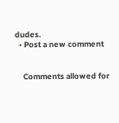dudes.
  • Post a new comment


    Comments allowed for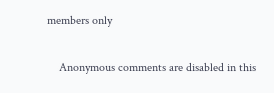members only

    Anonymous comments are disabled in this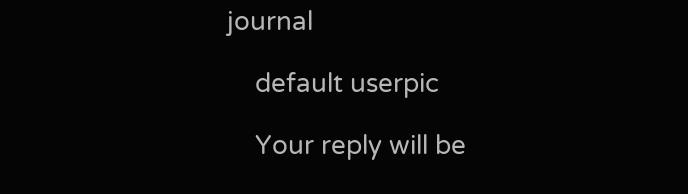journal

    default userpic

    Your reply will be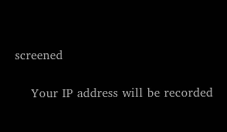screened

    Your IP address will be recorded